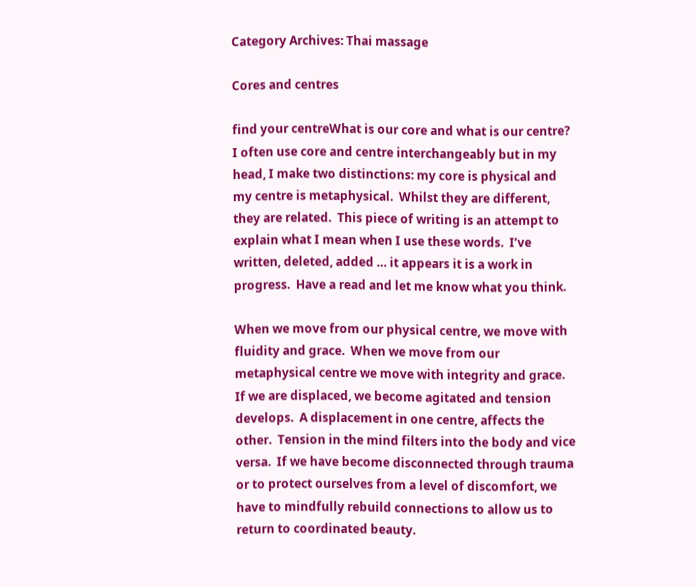Category Archives: Thai massage

Cores and centres

find your centreWhat is our core and what is our centre?  I often use core and centre interchangeably but in my head, I make two distinctions: my core is physical and my centre is metaphysical.  Whilst they are different, they are related.  This piece of writing is an attempt to explain what I mean when I use these words.  I’ve written, deleted, added … it appears it is a work in progress.  Have a read and let me know what you think.

When we move from our physical centre, we move with fluidity and grace.  When we move from our metaphysical centre we move with integrity and grace.  If we are displaced, we become agitated and tension develops.  A displacement in one centre, affects the other.  Tension in the mind filters into the body and vice versa.  If we have become disconnected through trauma or to protect ourselves from a level of discomfort, we have to mindfully rebuild connections to allow us to return to coordinated beauty.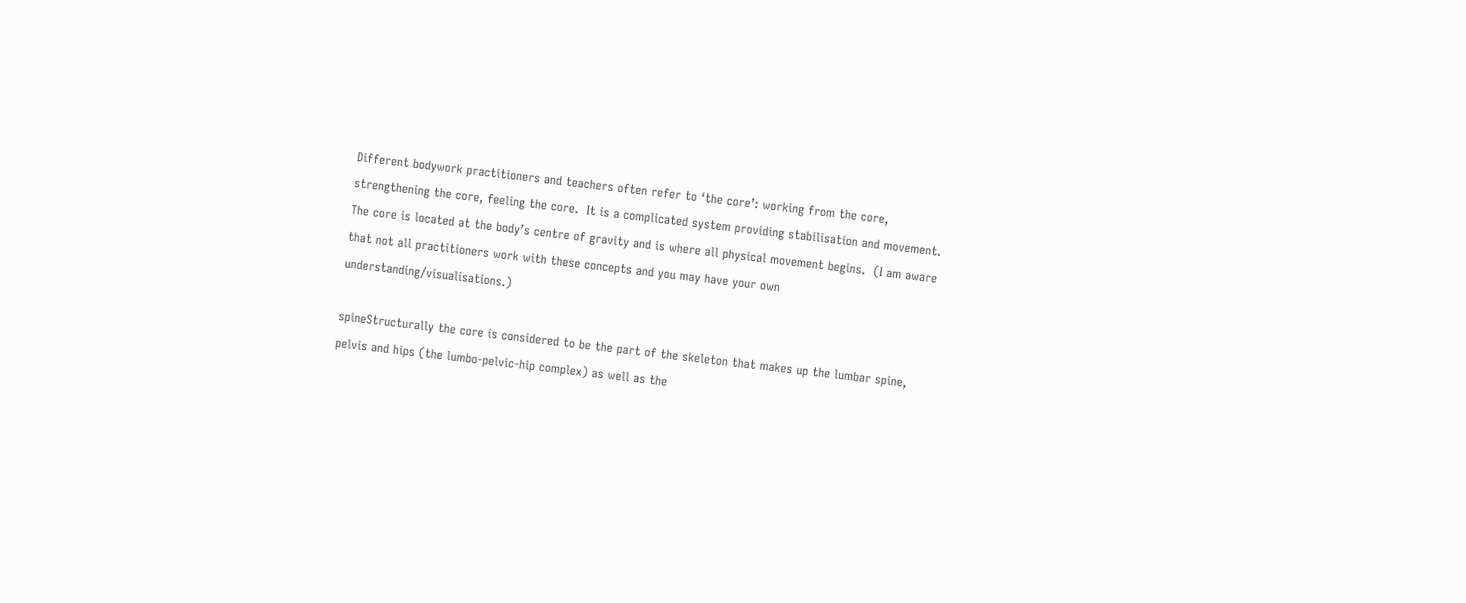Different bodywork practitioners and teachers often refer to ‘the core’: working from the core, strengthening the core, feeling the core.  It is a complicated system providing stabilisation and movement.  The core is located at the body’s centre of gravity and is where all physical movement begins.  (I am aware that not all practitioners work with these concepts and you may have your own understanding/visualisations.)

spineStructurally the core is considered to be the part of the skeleton that makes up the lumbar spine, pelvis and hips (the lumbo-pelvic-hip complex) as well as the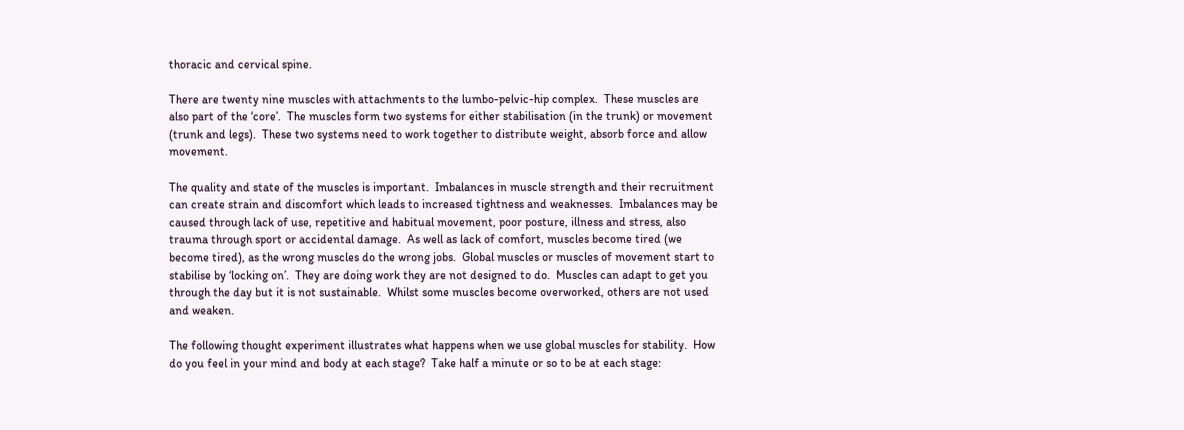thoracic and cervical spine.

There are twenty nine muscles with attachments to the lumbo-pelvic-hip complex.  These muscles are also part of the ‘core’.  The muscles form two systems for either stabilisation (in the trunk) or movement (trunk and legs).  These two systems need to work together to distribute weight, absorb force and allow movement.

The quality and state of the muscles is important.  Imbalances in muscle strength and their recruitment can create strain and discomfort which leads to increased tightness and weaknesses.  Imbalances may be caused through lack of use, repetitive and habitual movement, poor posture, illness and stress, also trauma through sport or accidental damage.  As well as lack of comfort, muscles become tired (we become tired), as the wrong muscles do the wrong jobs.  Global muscles or muscles of movement start to stabilise by ‘locking on’.  They are doing work they are not designed to do.  Muscles can adapt to get you through the day but it is not sustainable.  Whilst some muscles become overworked, others are not used and weaken.

The following thought experiment illustrates what happens when we use global muscles for stability.  How do you feel in your mind and body at each stage?  Take half a minute or so to be at each stage: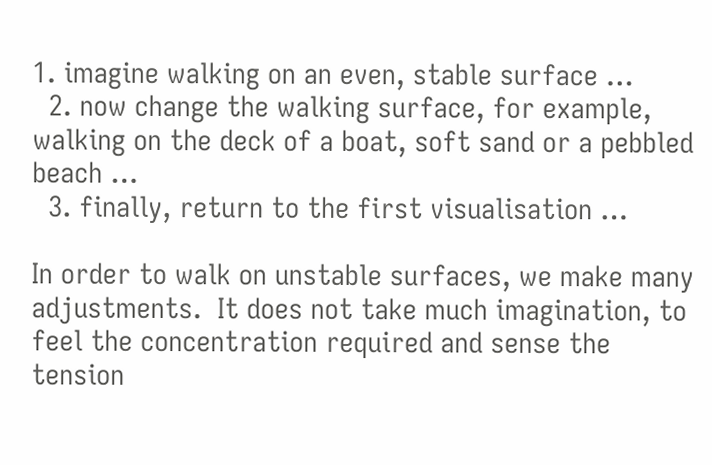1. imagine walking on an even, stable surface …
  2. now change the walking surface, for example, walking on the deck of a boat, soft sand or a pebbled beach …
  3. finally, return to the first visualisation …

In order to walk on unstable surfaces, we make many adjustments.  It does not take much imagination, to feel the concentration required and sense the tension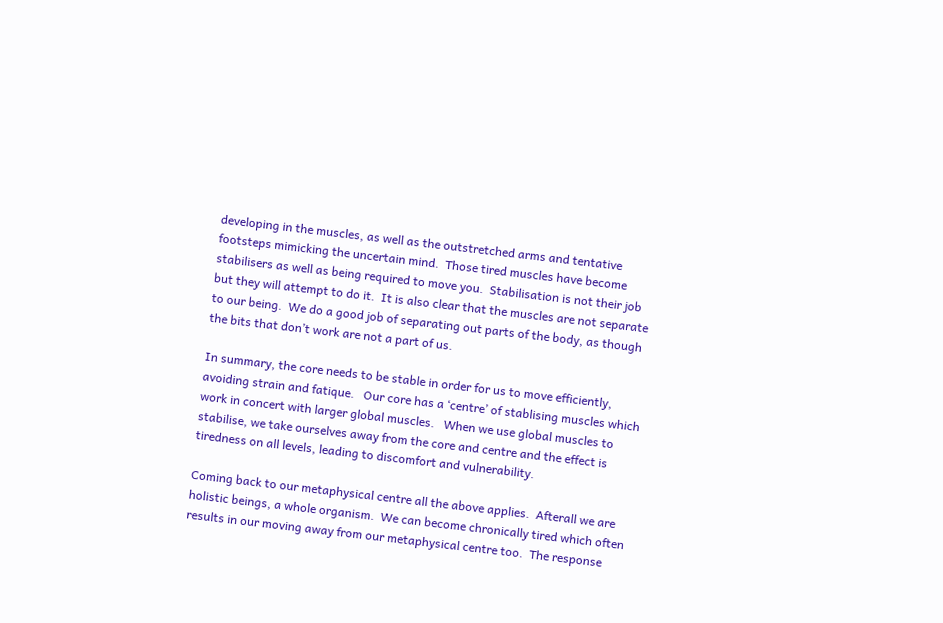developing in the muscles, as well as the outstretched arms and tentative footsteps mimicking the uncertain mind.  Those tired muscles have become stabilisers as well as being required to move you.  Stabilisation is not their job but they will attempt to do it.  It is also clear that the muscles are not separate to our being.  We do a good job of separating out parts of the body, as though the bits that don’t work are not a part of us.

In summary, the core needs to be stable in order for us to move efficiently, avoiding strain and fatique.   Our core has a ‘centre’ of stablising muscles which work in concert with larger global muscles.   When we use global muscles to stabilise, we take ourselves away from the core and centre and the effect is tiredness on all levels, leading to discomfort and vulnerability.

Coming back to our metaphysical centre all the above applies.  Afterall we are holistic beings, a whole organism.  We can become chronically tired which often results in our moving away from our metaphysical centre too.  The response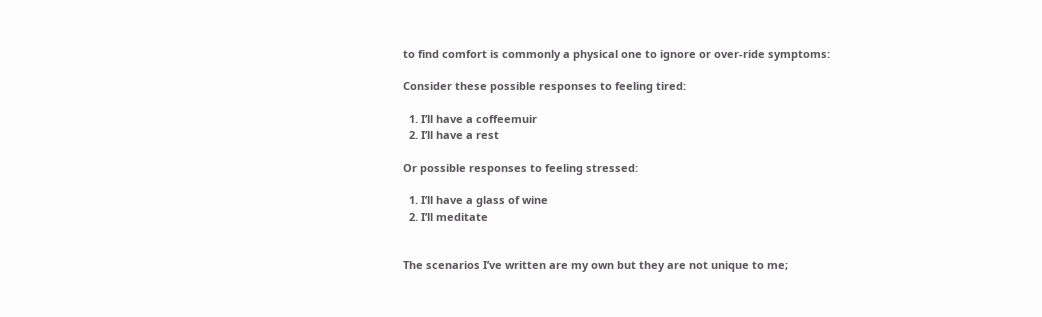to find comfort is commonly a physical one to ignore or over-ride symptoms:

Consider these possible responses to feeling tired:

  1. I’ll have a coffeemuir
  2. I’ll have a rest

Or possible responses to feeling stressed:

  1. I’ll have a glass of wine
  2. I’ll meditate


The scenarios I’ve written are my own but they are not unique to me;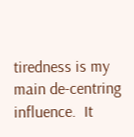tiredness is my main de-centring influence.  It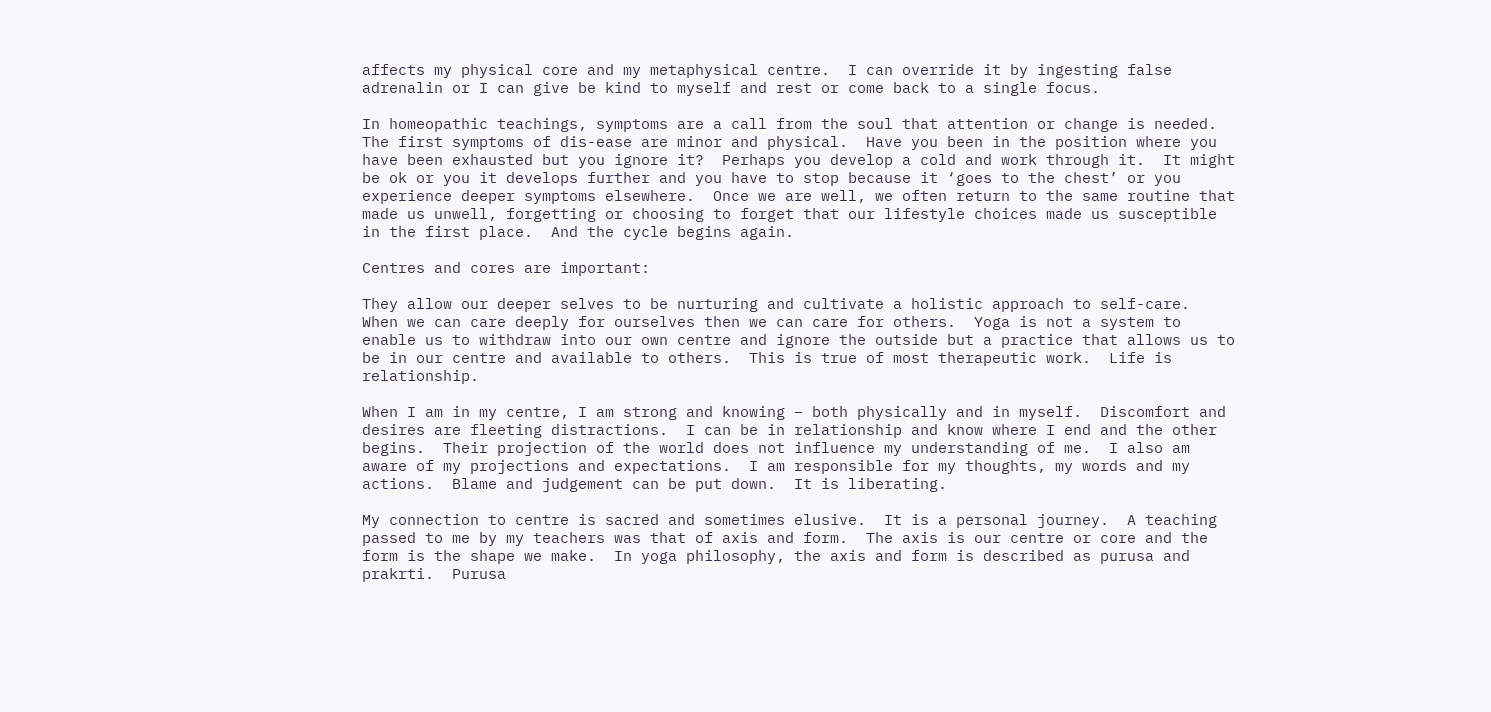affects my physical core and my metaphysical centre.  I can override it by ingesting false adrenalin or I can give be kind to myself and rest or come back to a single focus.

In homeopathic teachings, symptoms are a call from the soul that attention or change is needed.  The first symptoms of dis-ease are minor and physical.  Have you been in the position where you have been exhausted but you ignore it?  Perhaps you develop a cold and work through it.  It might be ok or you it develops further and you have to stop because it ‘goes to the chest’ or you experience deeper symptoms elsewhere.  Once we are well, we often return to the same routine that made us unwell, forgetting or choosing to forget that our lifestyle choices made us susceptible in the first place.  And the cycle begins again.

Centres and cores are important:

They allow our deeper selves to be nurturing and cultivate a holistic approach to self-care.  When we can care deeply for ourselves then we can care for others.  Yoga is not a system to enable us to withdraw into our own centre and ignore the outside but a practice that allows us to be in our centre and available to others.  This is true of most therapeutic work.  Life is relationship.

When I am in my centre, I am strong and knowing – both physically and in myself.  Discomfort and desires are fleeting distractions.  I can be in relationship and know where I end and the other begins.  Their projection of the world does not influence my understanding of me.  I also am aware of my projections and expectations.  I am responsible for my thoughts, my words and my actions.  Blame and judgement can be put down.  It is liberating.

My connection to centre is sacred and sometimes elusive.  It is a personal journey.  A teaching passed to me by my teachers was that of axis and form.  The axis is our centre or core and the form is the shape we make.  In yoga philosophy, the axis and form is described as purusa and prakrti.  Purusa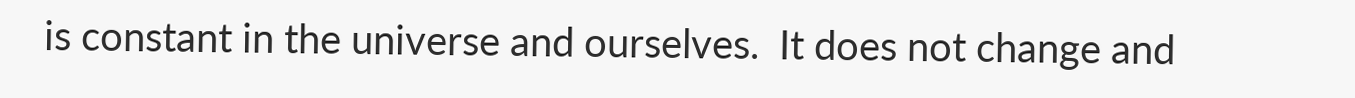is constant in the universe and ourselves.  It does not change and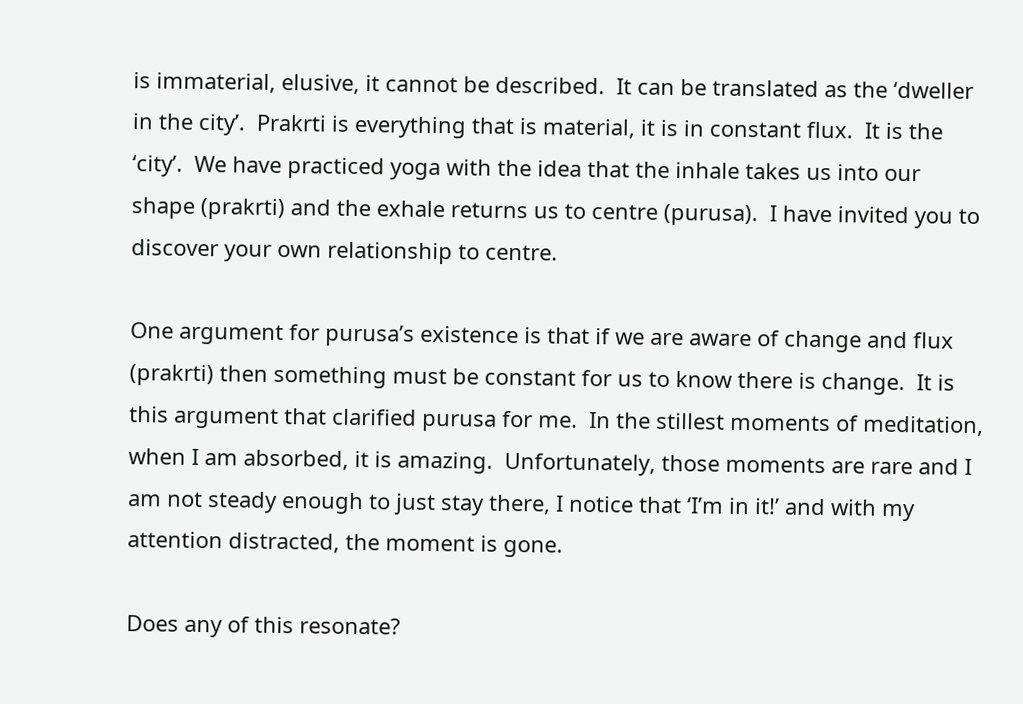is immaterial, elusive, it cannot be described.  It can be translated as the ‘dweller in the city’.  Prakrti is everything that is material, it is in constant flux.  It is the ‘city’.  We have practiced yoga with the idea that the inhale takes us into our shape (prakrti) and the exhale returns us to centre (purusa).  I have invited you to discover your own relationship to centre.

One argument for purusa’s existence is that if we are aware of change and flux (prakrti) then something must be constant for us to know there is change.  It is this argument that clarified purusa for me.  In the stillest moments of meditation, when I am absorbed, it is amazing.  Unfortunately, those moments are rare and I am not steady enough to just stay there, I notice that ‘I’m in it!’ and with my attention distracted, the moment is gone.

Does any of this resonate?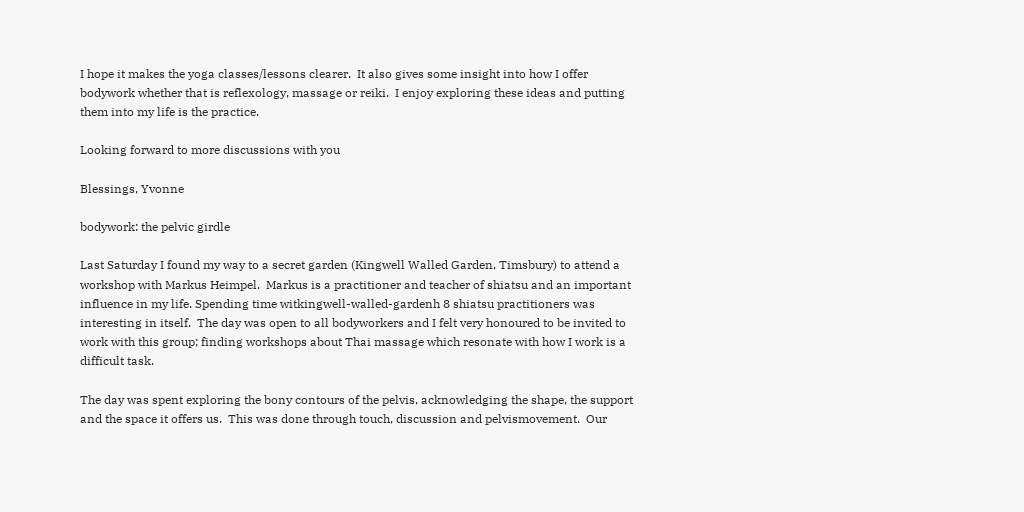I hope it makes the yoga classes/lessons clearer.  It also gives some insight into how I offer bodywork whether that is reflexology, massage or reiki.  I enjoy exploring these ideas and putting them into my life is the practice.

Looking forward to more discussions with you

Blessings, Yvonne

bodywork: the pelvic girdle

Last Saturday I found my way to a secret garden (Kingwell Walled Garden, Timsbury) to attend a workshop with Markus Heimpel.  Markus is a practitioner and teacher of shiatsu and an important influence in my life. Spending time witkingwell-walled-gardenh 8 shiatsu practitioners was interesting in itself.  The day was open to all bodyworkers and I felt very honoured to be invited to work with this group; finding workshops about Thai massage which resonate with how I work is a difficult task.

The day was spent exploring the bony contours of the pelvis, acknowledging the shape, the support and the space it offers us.  This was done through touch, discussion and pelvismovement.  Our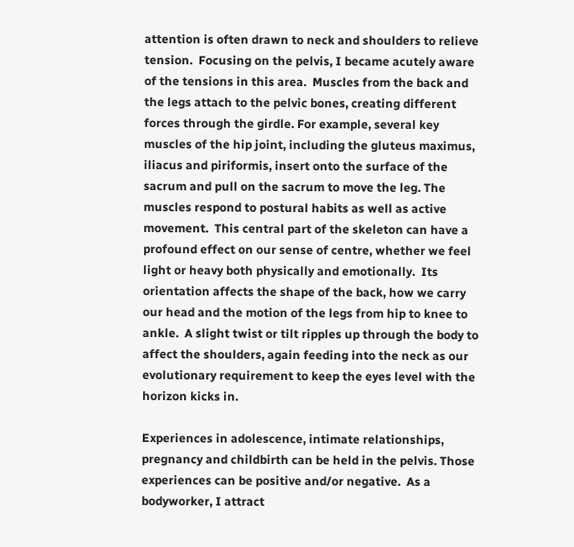attention is often drawn to neck and shoulders to relieve tension.  Focusing on the pelvis, I became acutely aware of the tensions in this area.  Muscles from the back and the legs attach to the pelvic bones, creating different forces through the girdle. For example, several key muscles of the hip joint, including the gluteus maximus, iliacus and piriformis, insert onto the surface of the sacrum and pull on the sacrum to move the leg. The muscles respond to postural habits as well as active movement.  This central part of the skeleton can have a profound effect on our sense of centre, whether we feel light or heavy both physically and emotionally.  Its orientation affects the shape of the back, how we carry our head and the motion of the legs from hip to knee to ankle.  A slight twist or tilt ripples up through the body to affect the shoulders, again feeding into the neck as our evolutionary requirement to keep the eyes level with the horizon kicks in.

Experiences in adolescence, intimate relationships, pregnancy and childbirth can be held in the pelvis. Those experiences can be positive and/or negative.  As a bodyworker, I attract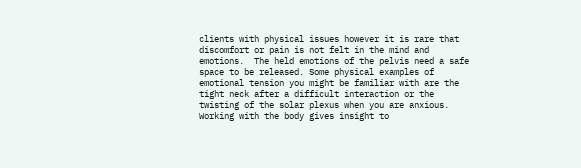clients with physical issues however it is rare that discomfort or pain is not felt in the mind and emotions.  The held emotions of the pelvis need a safe space to be released. Some physical examples of emotional tension you might be familiar with are the tight neck after a difficult interaction or the twisting of the solar plexus when you are anxious.  Working with the body gives insight to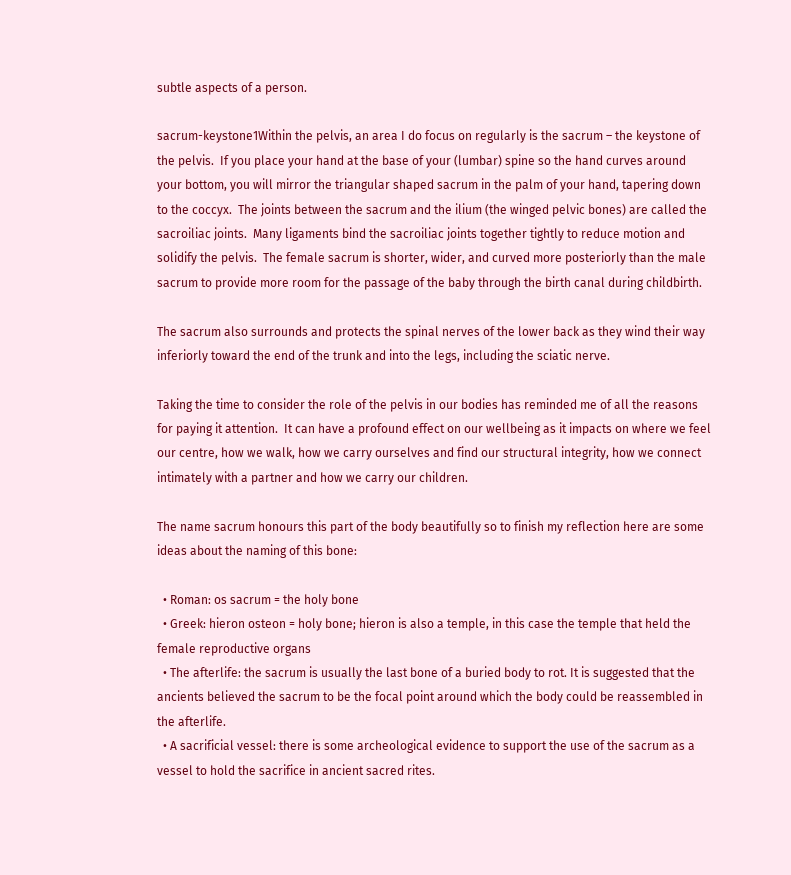subtle aspects of a person.

sacrum-keystone1Within the pelvis, an area I do focus on regularly is the sacrum – the keystone of the pelvis.  If you place your hand at the base of your (lumbar) spine so the hand curves around your bottom, you will mirror the triangular shaped sacrum in the palm of your hand, tapering down to the coccyx.  The joints between the sacrum and the ilium (the winged pelvic bones) are called the sacroiliac joints.  Many ligaments bind the sacroiliac joints together tightly to reduce motion and solidify the pelvis.  The female sacrum is shorter, wider, and curved more posteriorly than the male sacrum to provide more room for the passage of the baby through the birth canal during childbirth.

The sacrum also surrounds and protects the spinal nerves of the lower back as they wind their way inferiorly toward the end of the trunk and into the legs, including the sciatic nerve.

Taking the time to consider the role of the pelvis in our bodies has reminded me of all the reasons for paying it attention.  It can have a profound effect on our wellbeing as it impacts on where we feel our centre, how we walk, how we carry ourselves and find our structural integrity, how we connect intimately with a partner and how we carry our children.

The name sacrum honours this part of the body beautifully so to finish my reflection here are some ideas about the naming of this bone:

  • Roman: os sacrum = the holy bone
  • Greek: hieron osteon = holy bone; hieron is also a temple, in this case the temple that held the female reproductive organs
  • The afterlife: the sacrum is usually the last bone of a buried body to rot. It is suggested that the ancients believed the sacrum to be the focal point around which the body could be reassembled in the afterlife.
  • A sacrificial vessel: there is some archeological evidence to support the use of the sacrum as a vessel to hold the sacrifice in ancient sacred rites.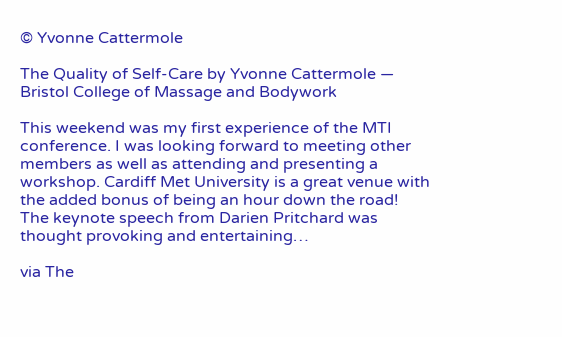© Yvonne Cattermole

The Quality of Self-Care by Yvonne Cattermole — Bristol College of Massage and Bodywork

This weekend was my first experience of the MTI conference. I was looking forward to meeting other members as well as attending and presenting a workshop. Cardiff Met University is a great venue with the added bonus of being an hour down the road! The keynote speech from Darien Pritchard was thought provoking and entertaining…

via The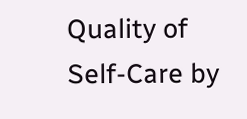Quality of Self-Care by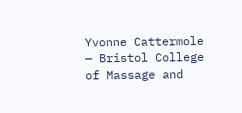Yvonne Cattermole — Bristol College of Massage and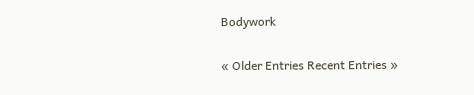Bodywork

« Older Entries Recent Entries »